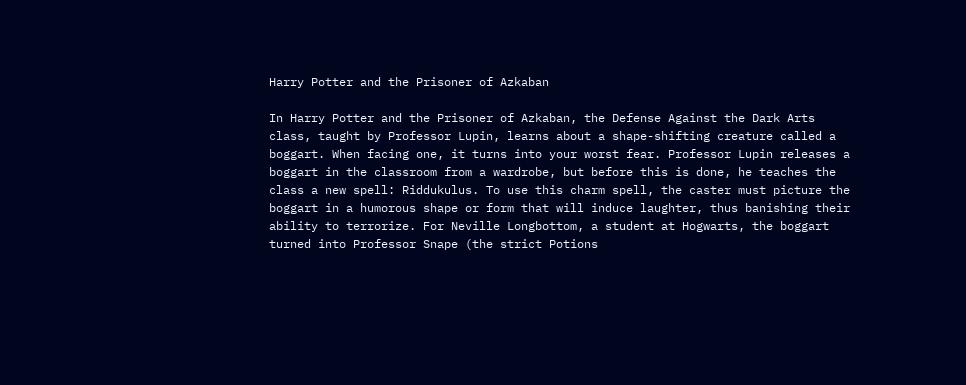Harry Potter and the Prisoner of Azkaban

In Harry Potter and the Prisoner of Azkaban, the Defense Against the Dark Arts class, taught by Professor Lupin, learns about a shape-shifting creature called a boggart. When facing one, it turns into your worst fear. Professor Lupin releases a boggart in the classroom from a wardrobe, but before this is done, he teaches the class a new spell: Riddukulus. To use this charm spell, the caster must picture the boggart in a humorous shape or form that will induce laughter, thus banishing their ability to terrorize. For Neville Longbottom, a student at Hogwarts, the boggart turned into Professor Snape (the strict Potions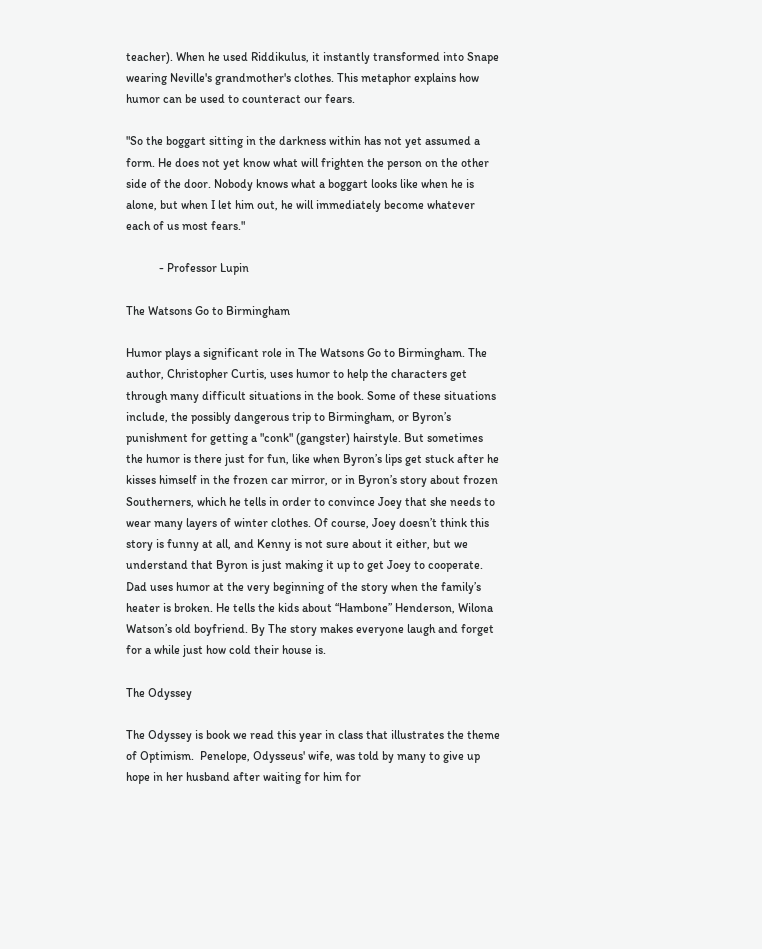teacher). When he used Riddikulus, it instantly transformed into Snape wearing Neville's grandmother's clothes. This metaphor explains how humor can be used to counteract our fears.

"So the boggart sitting in the darkness within has not yet assumed a form. He does not yet know what will frighten the person on the other side of the door. Nobody knows what a boggart looks like when he is alone, but when I let him out, he will immediately become whatever each of us most fears."

           - Professor Lupin

The Watsons Go to Birmingham

Humor plays a significant role in The Watsons Go to Birmingham. The author, Christopher Curtis, uses humor to help the characters get through many difficult situations in the book. Some of these situations include, the possibly dangerous trip to Birmingham, or Byron’s punishment for getting a "conk" (gangster) hairstyle. But sometimes the humor is there just for fun, like when Byron’s lips get stuck after he kisses himself in the frozen car mirror, or in Byron’s story about frozen Southerners, which he tells in order to convince Joey that she needs to wear many layers of winter clothes. Of course, Joey doesn’t think this story is funny at all, and Kenny is not sure about it either, but we understand that Byron is just making it up to get Joey to cooperate.
Dad uses humor at the very beginning of the story when the family’s heater is broken. He tells the kids about “Hambone” Henderson, Wilona Watson’s old boyfriend. By The story makes everyone laugh and forget for a while just how cold their house is.

The Odyssey

The Odyssey is book we read this year in class that illustrates the theme of Optimism.  Penelope, Odysseus' wife, was told by many to give up hope in her husband after waiting for him for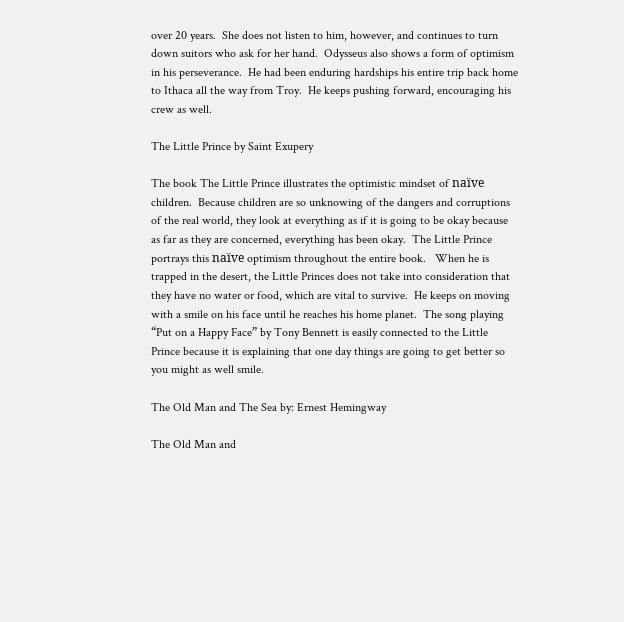over 20 years.  She does not listen to him, however, and continues to turn down suitors who ask for her hand.  Odysseus also shows a form of optimism in his perseverance.  He had been enduring hardships his entire trip back home to Ithaca all the way from Troy.  He keeps pushing forward, encouraging his crew as well.

The Little Prince by Saint Exupery

The book The Little Prince illustrates the optimistic mindset of naïve children.  Because children are so unknowing of the dangers and corruptions of the real world, they look at everything as if it is going to be okay because as far as they are concerned, everything has been okay.  The Little Prince portrays this naïve optimism throughout the entire book.   When he is trapped in the desert, the Little Princes does not take into consideration that they have no water or food, which are vital to survive.  He keeps on moving with a smile on his face until he reaches his home planet.  The song playing “Put on a Happy Face” by Tony Bennett is easily connected to the Little Prince because it is explaining that one day things are going to get better so you might as well smile.

The Old Man and The Sea by: Ernest Hemingway

The Old Man and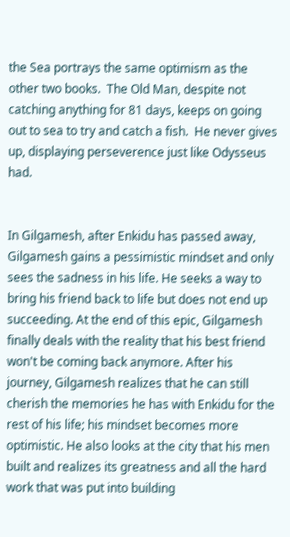the Sea portrays the same optimism as the other two books.  The Old Man, despite not catching anything for 81 days, keeps on going out to sea to try and catch a fish.  He never gives up, displaying perseverence just like Odysseus had.


In Gilgamesh, after Enkidu has passed away, Gilgamesh gains a pessimistic mindset and only sees the sadness in his life. He seeks a way to bring his friend back to life but does not end up succeeding. At the end of this epic, Gilgamesh finally deals with the reality that his best friend won't be coming back anymore. After his journey, Gilgamesh realizes that he can still cherish the memories he has with Enkidu for the rest of his life; his mindset becomes more optimistic. He also looks at the city that his men built and realizes its greatness and all the hard work that was put into building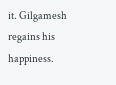it. Gilgamesh regains his happiness.